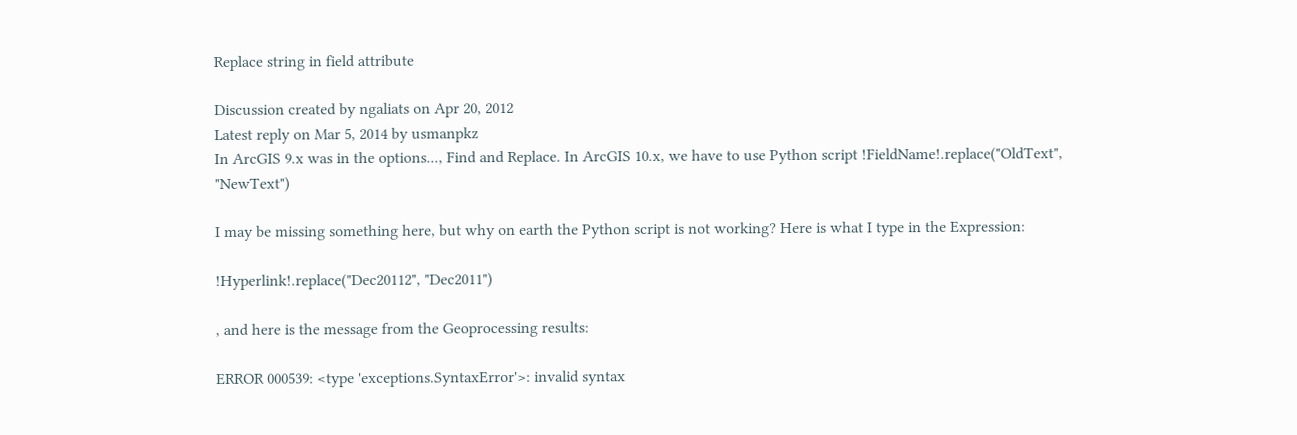Replace string in field attribute

Discussion created by ngaliats on Apr 20, 2012
Latest reply on Mar 5, 2014 by usmanpkz
In ArcGIS 9.x was in the options..., Find and Replace. In ArcGIS 10.x, we have to use Python script !FieldName!.replace("OldText", "NewText")

I may be missing something here, but why on earth the Python script is not working? Here is what I type in the Expression:

!Hyperlink!.replace("Dec20112", "Dec2011")

, and here is the message from the Geoprocessing results:

ERROR 000539: <type 'exceptions.SyntaxError'>: invalid syntax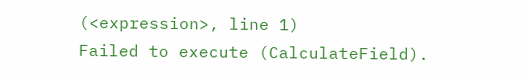(<expression>, line 1)
Failed to execute (CalculateField).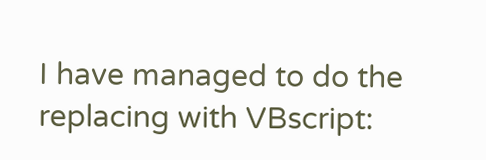I have managed to do the replacing with VBscript: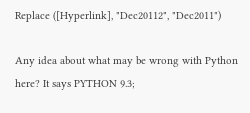Replace ([Hyperlink], "Dec20112", "Dec2011")

Any idea about what may be wrong with Python here? It says PYTHON 9.3;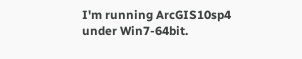I'm running ArcGIS10sp4 under Win7-64bit.